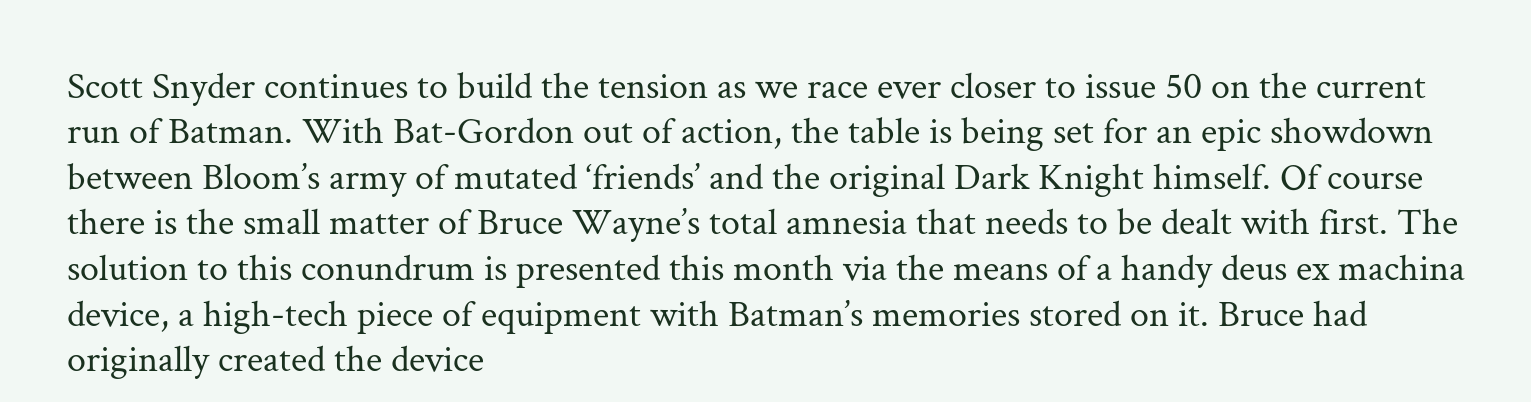Scott Snyder continues to build the tension as we race ever closer to issue 50 on the current run of Batman. With Bat-Gordon out of action, the table is being set for an epic showdown between Bloom’s army of mutated ‘friends’ and the original Dark Knight himself. Of course there is the small matter of Bruce Wayne’s total amnesia that needs to be dealt with first. The solution to this conundrum is presented this month via the means of a handy deus ex machina device, a high-tech piece of equipment with Batman’s memories stored on it. Bruce had originally created the device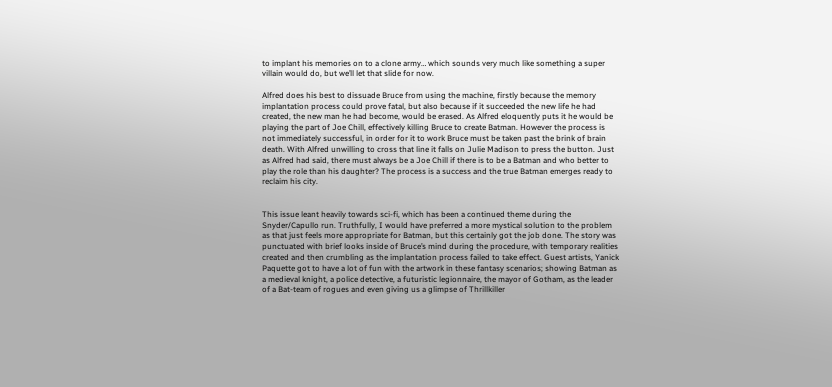to implant his memories on to a clone army… which sounds very much like something a super villain would do, but we’ll let that slide for now.

Alfred does his best to dissuade Bruce from using the machine, firstly because the memory implantation process could prove fatal, but also because if it succeeded the new life he had created, the new man he had become, would be erased. As Alfred eloquently puts it he would be playing the part of Joe Chill, effectively killing Bruce to create Batman. However the process is not immediately successful, in order for it to work Bruce must be taken past the brink of brain death. With Alfred unwilling to cross that line it falls on Julie Madison to press the button. Just as Alfred had said, there must always be a Joe Chill if there is to be a Batman and who better to play the role than his daughter? The process is a success and the true Batman emerges ready to reclaim his city.


This issue leant heavily towards sci-fi, which has been a continued theme during the Snyder/Capullo run. Truthfully, I would have preferred a more mystical solution to the problem as that just feels more appropriate for Batman, but this certainly got the job done. The story was punctuated with brief looks inside of Bruce’s mind during the procedure, with temporary realities created and then crumbling as the implantation process failed to take effect. Guest artists, Yanick Paquette got to have a lot of fun with the artwork in these fantasy scenarios; showing Batman as a medieval knight, a police detective, a futuristic legionnaire, the mayor of Gotham, as the leader of a Bat-team of rogues and even giving us a glimpse of Thrillkiller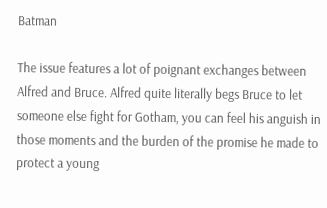Batman

The issue features a lot of poignant exchanges between Alfred and Bruce. Alfred quite literally begs Bruce to let someone else fight for Gotham, you can feel his anguish in those moments and the burden of the promise he made to protect a young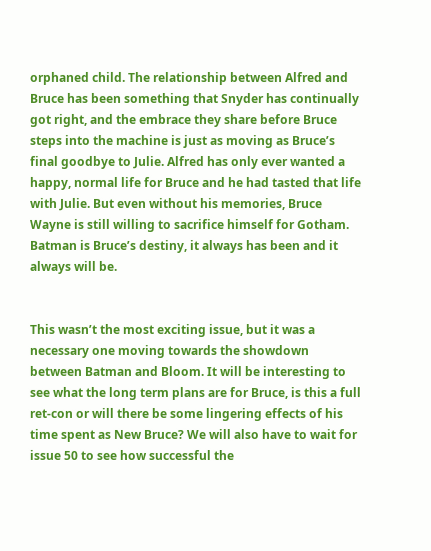orphaned child. The relationship between Alfred and Bruce has been something that Snyder has continually got right, and the embrace they share before Bruce steps into the machine is just as moving as Bruce’s final goodbye to Julie. Alfred has only ever wanted a happy, normal life for Bruce and he had tasted that life with Julie. But even without his memories, Bruce Wayne is still willing to sacrifice himself for Gotham. Batman is Bruce’s destiny, it always has been and it always will be.


This wasn’t the most exciting issue, but it was a necessary one moving towards the showdown between Batman and Bloom. It will be interesting to see what the long term plans are for Bruce, is this a full ret-con or will there be some lingering effects of his time spent as New Bruce? We will also have to wait for issue 50 to see how successful the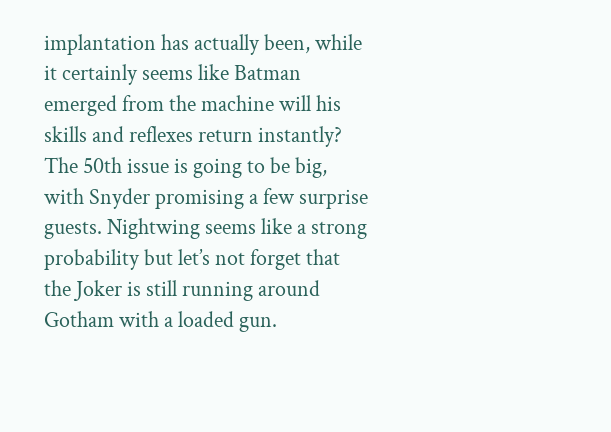implantation has actually been, while it certainly seems like Batman emerged from the machine will his skills and reflexes return instantly? The 50th issue is going to be big, with Snyder promising a few surprise guests. Nightwing seems like a strong probability but let’s not forget that the Joker is still running around Gotham with a loaded gun.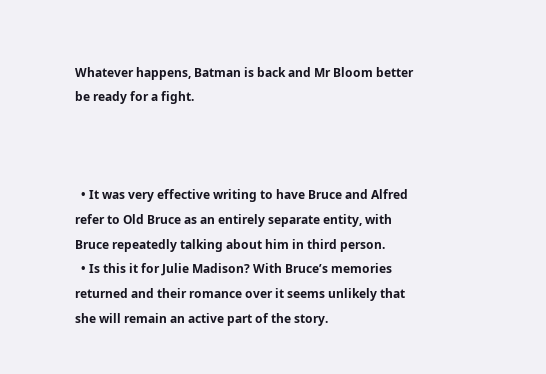Whatever happens, Batman is back and Mr Bloom better be ready for a fight.



  • It was very effective writing to have Bruce and Alfred refer to Old Bruce as an entirely separate entity, with Bruce repeatedly talking about him in third person.
  • Is this it for Julie Madison? With Bruce’s memories returned and their romance over it seems unlikely that she will remain an active part of the story.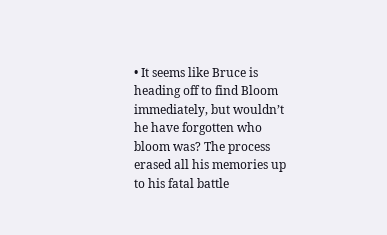• It seems like Bruce is heading off to find Bloom immediately, but wouldn’t he have forgotten who bloom was? The process erased all his memories up to his fatal battle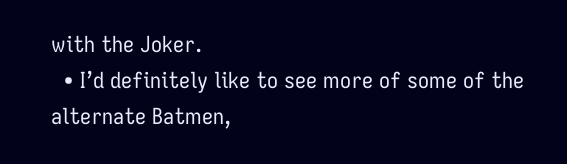with the Joker.
  • I’d definitely like to see more of some of the alternate Batmen,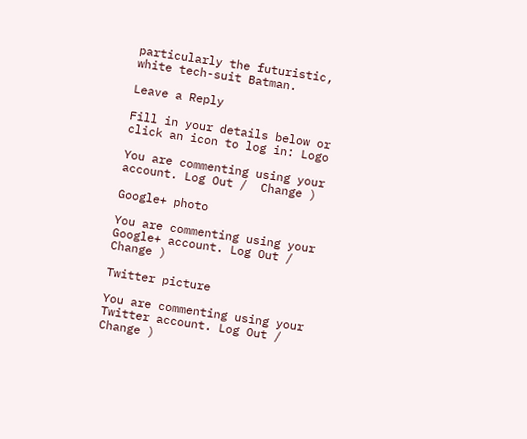particularly the futuristic, white tech-suit Batman.

Leave a Reply

Fill in your details below or click an icon to log in: Logo

You are commenting using your account. Log Out /  Change )

Google+ photo

You are commenting using your Google+ account. Log Out /  Change )

Twitter picture

You are commenting using your Twitter account. Log Out /  Change )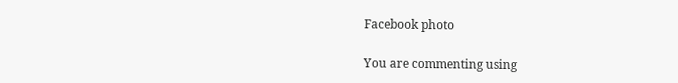Facebook photo

You are commenting using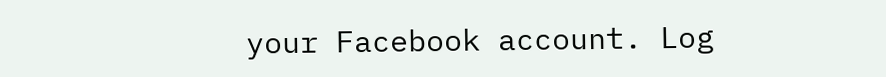your Facebook account. Log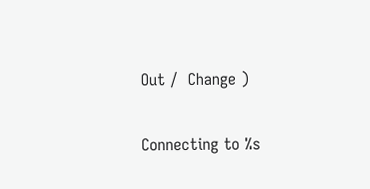Out /  Change )

Connecting to %s